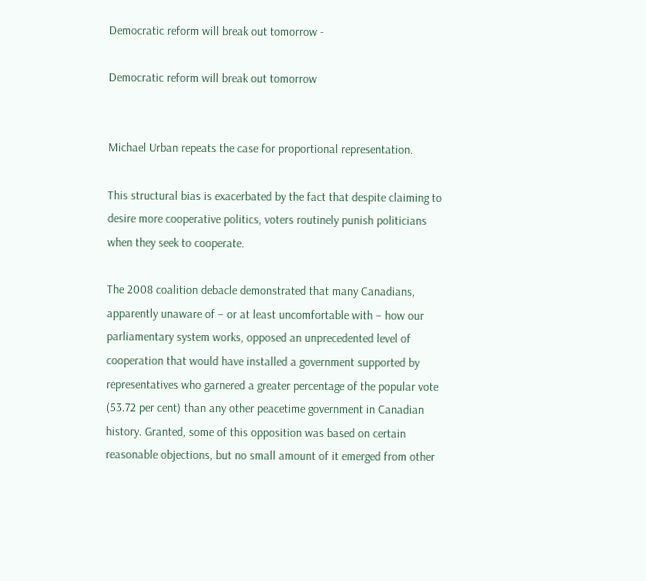Democratic reform will break out tomorrow -

Democratic reform will break out tomorrow


Michael Urban repeats the case for proportional representation.

This structural bias is exacerbated by the fact that despite claiming to desire more cooperative politics, voters routinely punish politicians when they seek to cooperate.

The 2008 coalition debacle demonstrated that many Canadians, apparently unaware of – or at least uncomfortable with – how our parliamentary system works, opposed an unprecedented level of cooperation that would have installed a government supported by representatives who garnered a greater percentage of the popular vote (53.72 per cent) than any other peacetime government in Canadian history. Granted, some of this opposition was based on certain reasonable objections, but no small amount of it emerged from other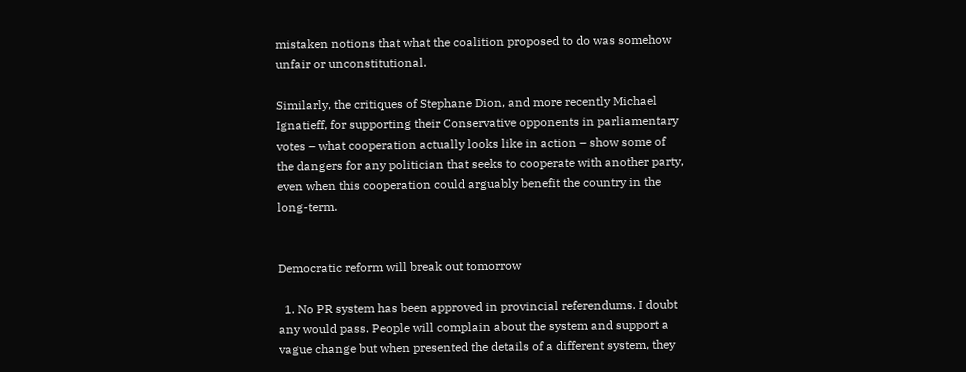mistaken notions that what the coalition proposed to do was somehow unfair or unconstitutional.

Similarly, the critiques of Stephane Dion, and more recently Michael Ignatieff, for supporting their Conservative opponents in parliamentary votes – what cooperation actually looks like in action – show some of the dangers for any politician that seeks to cooperate with another party, even when this cooperation could arguably benefit the country in the long-term.


Democratic reform will break out tomorrow

  1. No PR system has been approved in provincial referendums. I doubt any would pass. People will complain about the system and support a vague change but when presented the details of a different system, they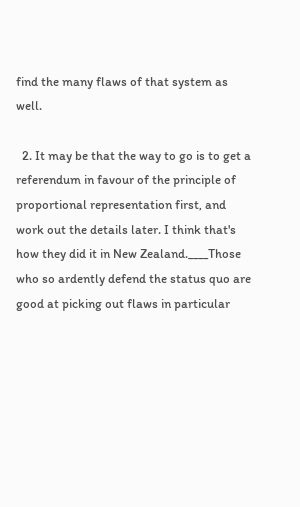find the many flaws of that system as well.

  2. It may be that the way to go is to get a referendum in favour of the principle of proportional representation first, and work out the details later. I think that's how they did it in New Zealand.____Those who so ardently defend the status quo are good at picking out flaws in particular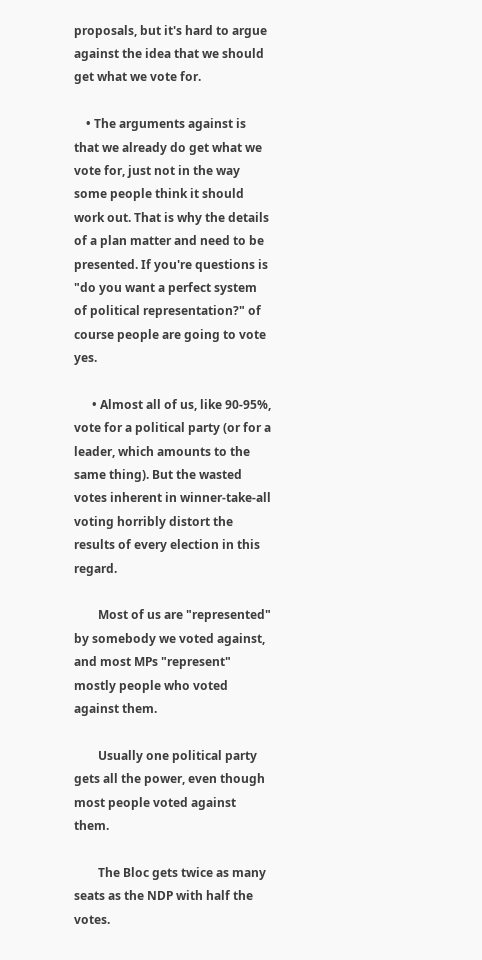proposals, but it's hard to argue against the idea that we should get what we vote for.

    • The arguments against is that we already do get what we vote for, just not in the way some people think it should work out. That is why the details of a plan matter and need to be presented. If you're questions is "do you want a perfect system of political representation?" of course people are going to vote yes.

      • Almost all of us, like 90-95%, vote for a political party (or for a leader, which amounts to the same thing). But the wasted votes inherent in winner-take-all voting horribly distort the results of every election in this regard.

        Most of us are "represented" by somebody we voted against, and most MPs "represent" mostly people who voted against them.

        Usually one political party gets all the power, even though most people voted against them.

        The Bloc gets twice as many seats as the NDP with half the votes.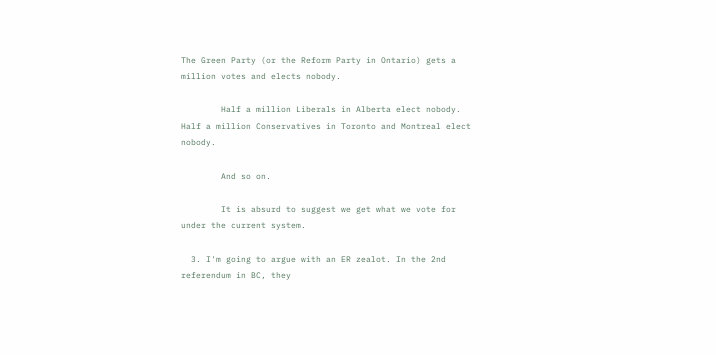The Green Party (or the Reform Party in Ontario) gets a million votes and elects nobody.

        Half a million Liberals in Alberta elect nobody. Half a million Conservatives in Toronto and Montreal elect nobody.

        And so on.

        It is absurd to suggest we get what we vote for under the current system.

  3. I'm going to argue with an ER zealot. In the 2nd referendum in BC, they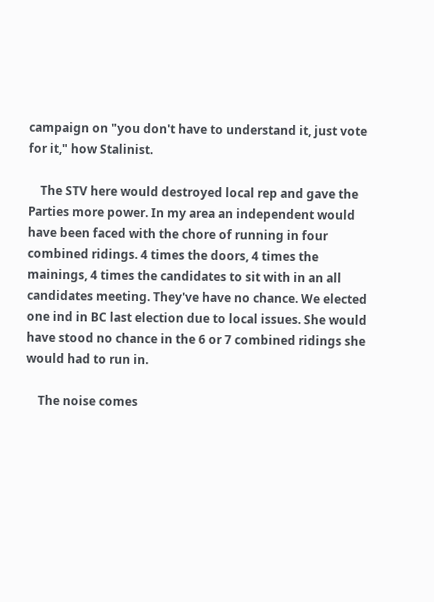campaign on "you don't have to understand it, just vote for it," how Stalinist.

    The STV here would destroyed local rep and gave the Parties more power. In my area an independent would have been faced with the chore of running in four combined ridings. 4 times the doors, 4 times the mainings, 4 times the candidates to sit with in an all candidates meeting. They've have no chance. We elected one ind in BC last election due to local issues. She would have stood no chance in the 6 or 7 combined ridings she would had to run in.

    The noise comes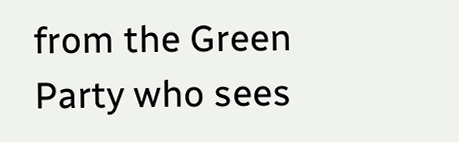from the Green Party who sees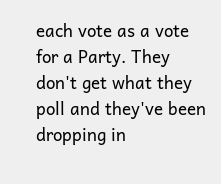each vote as a vote for a Party. They don't get what they poll and they've been dropping in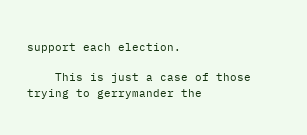support each election.

    This is just a case of those trying to gerrymander the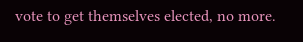vote to get themselves elected, no more.